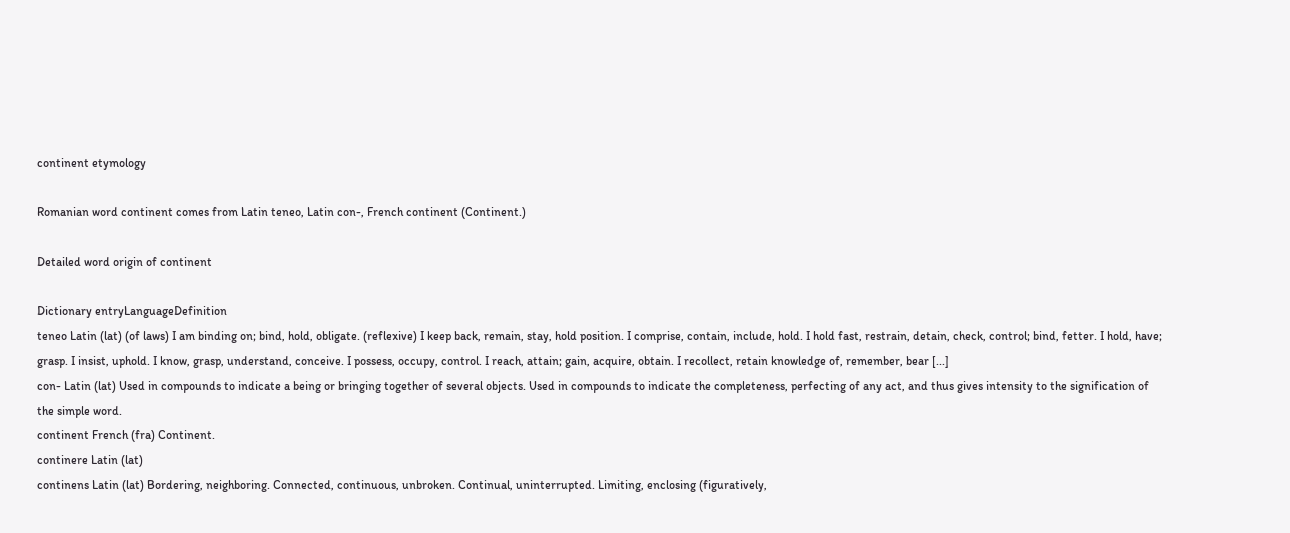continent etymology

Romanian word continent comes from Latin teneo, Latin con-, French continent (Continent.)

Detailed word origin of continent

Dictionary entryLanguageDefinition
teneo Latin (lat) (of laws) I am binding on; bind, hold, obligate. (reflexive) I keep back, remain, stay, hold position. I comprise, contain, include, hold. I hold fast, restrain, detain, check, control; bind, fetter. I hold, have; grasp. I insist, uphold. I know, grasp, understand, conceive. I possess, occupy, control. I reach, attain; gain, acquire, obtain. I recollect, retain knowledge of, remember, bear [...]
con- Latin (lat) Used in compounds to indicate a being or bringing together of several objects. Used in compounds to indicate the completeness, perfecting of any act, and thus gives intensity to the signification of the simple word.
continent French (fra) Continent.
continere Latin (lat)
continens Latin (lat) Bordering, neighboring. Connected, continuous, unbroken. Continual, uninterrupted. Limiting, enclosing (figuratively,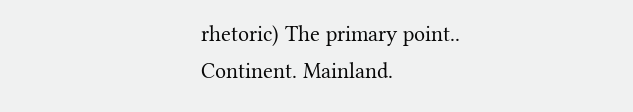rhetoric) The primary point.. Continent. Mainland.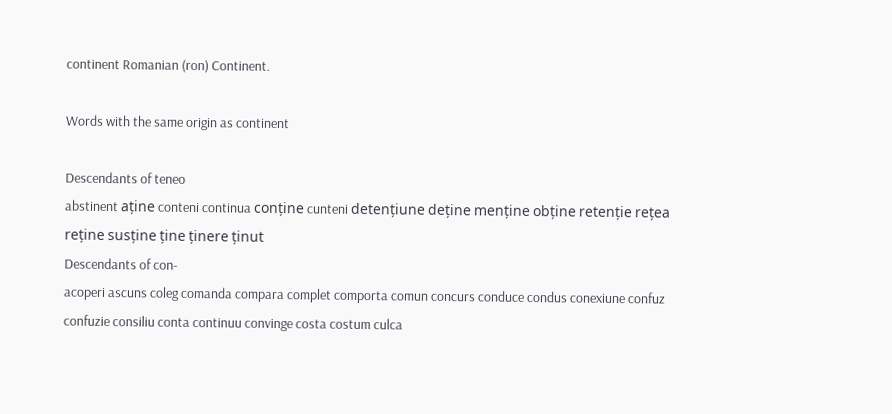continent Romanian (ron) Continent.

Words with the same origin as continent

Descendants of teneo
abstinent aține conteni continua conține cunteni detențiune deține menține obține retenție rețea reține susține ține ținere ținut
Descendants of con-
acoperi ascuns coleg comanda compara complet comporta comun concurs conduce condus conexiune confuz confuzie consiliu conta continuu convinge costa costum culca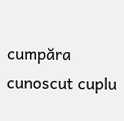cumpăra cunoscut cuplu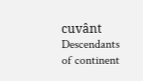cuvânt
Descendants of continent